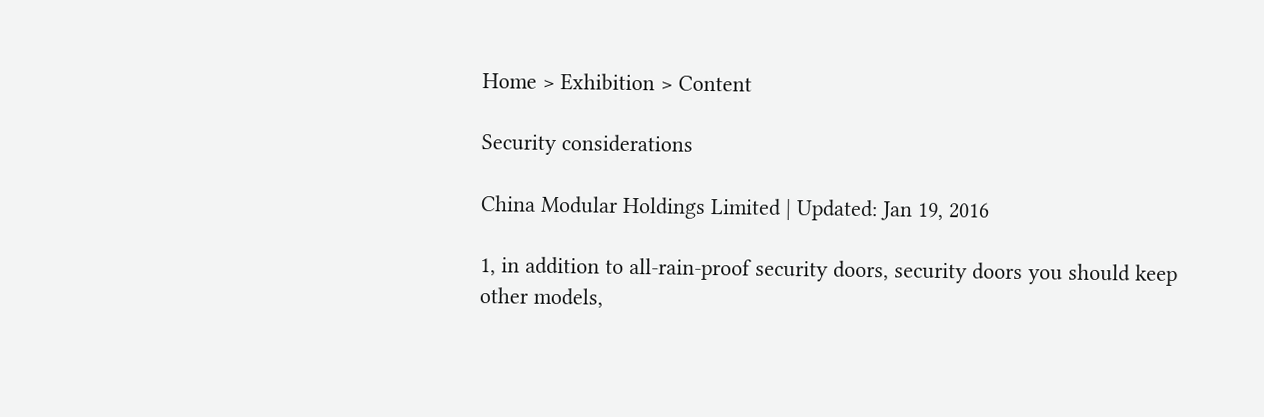Home > Exhibition > Content

Security considerations

China Modular Holdings Limited | Updated: Jan 19, 2016

1, in addition to all-rain-proof security doors, security doors you should keep other models,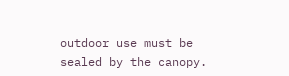outdoor use must be sealed by the canopy.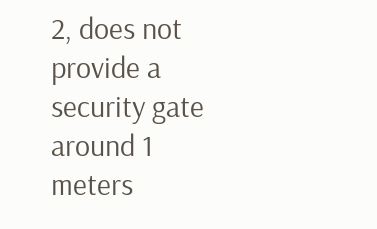2, does not provide a security gate around 1 meters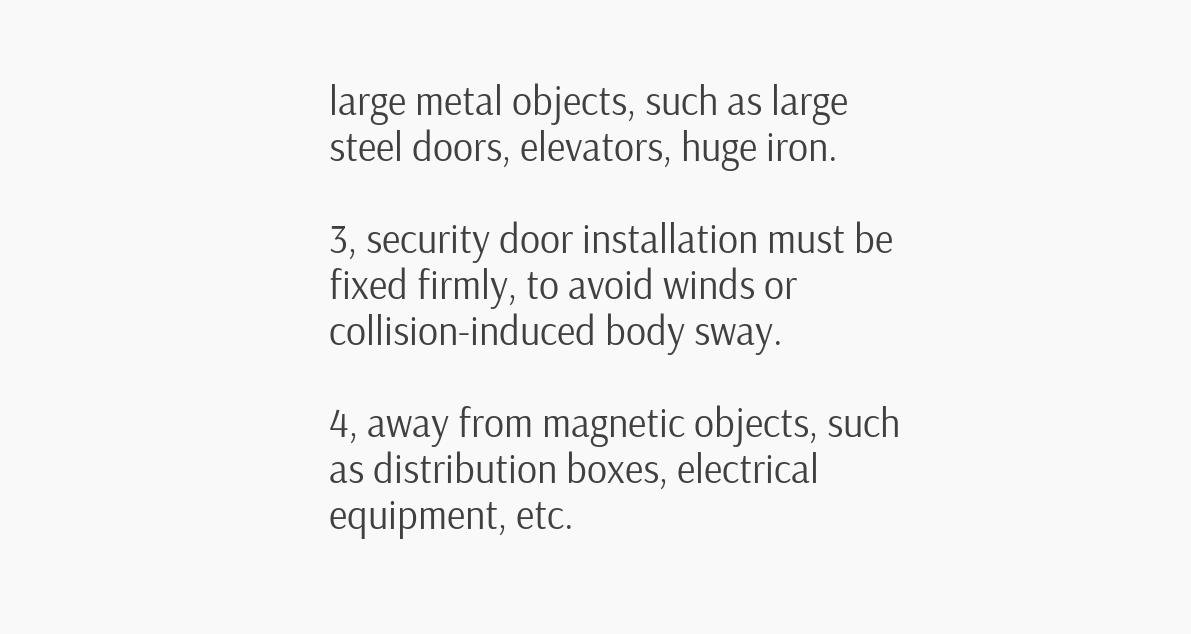large metal objects, such as large steel doors, elevators, huge iron.

3, security door installation must be fixed firmly, to avoid winds or collision-induced body sway.

4, away from magnetic objects, such as distribution boxes, electrical equipment, etc.